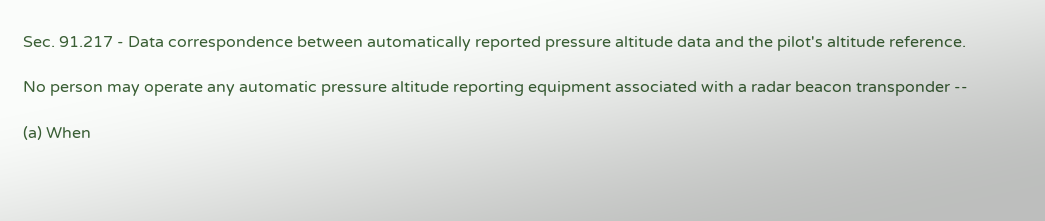Sec. 91.217 - Data correspondence between automatically reported pressure altitude data and the pilot's altitude reference.

No person may operate any automatic pressure altitude reporting equipment associated with a radar beacon transponder --

(a) When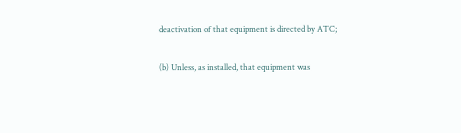deactivation of that equipment is directed by ATC;

(b) Unless, as installed, that equipment was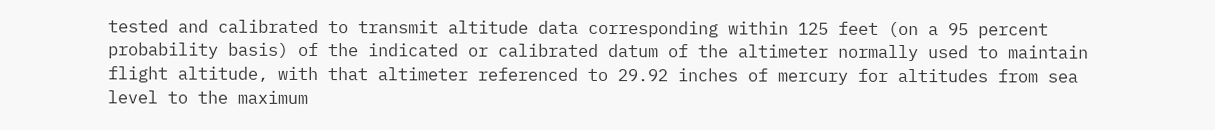tested and calibrated to transmit altitude data corresponding within 125 feet (on a 95 percent probability basis) of the indicated or calibrated datum of the altimeter normally used to maintain flight altitude, with that altimeter referenced to 29.92 inches of mercury for altitudes from sea level to the maximum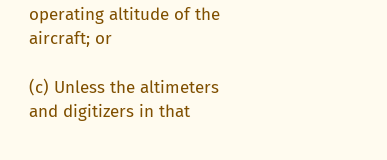operating altitude of the aircraft; or

(c) Unless the altimeters and digitizers in that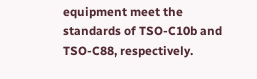equipment meet the standards of TSO-C10b and TSO-C88, respectively.